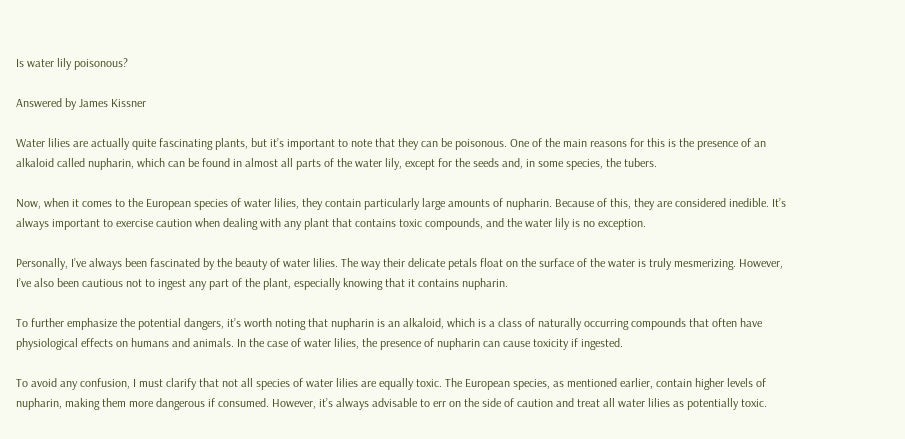Is water lily poisonous?

Answered by James Kissner

Water lilies are actually quite fascinating plants, but it’s important to note that they can be poisonous. One of the main reasons for this is the presence of an alkaloid called nupharin, which can be found in almost all parts of the water lily, except for the seeds and, in some species, the tubers.

Now, when it comes to the European species of water lilies, they contain particularly large amounts of nupharin. Because of this, they are considered inedible. It’s always important to exercise caution when dealing with any plant that contains toxic compounds, and the water lily is no exception.

Personally, I’ve always been fascinated by the beauty of water lilies. The way their delicate petals float on the surface of the water is truly mesmerizing. However, I’ve also been cautious not to ingest any part of the plant, especially knowing that it contains nupharin.

To further emphasize the potential dangers, it’s worth noting that nupharin is an alkaloid, which is a class of naturally occurring compounds that often have physiological effects on humans and animals. In the case of water lilies, the presence of nupharin can cause toxicity if ingested.

To avoid any confusion, I must clarify that not all species of water lilies are equally toxic. The European species, as mentioned earlier, contain higher levels of nupharin, making them more dangerous if consumed. However, it’s always advisable to err on the side of caution and treat all water lilies as potentially toxic.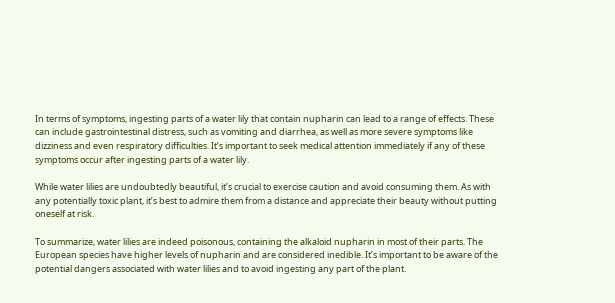In terms of symptoms, ingesting parts of a water lily that contain nupharin can lead to a range of effects. These can include gastrointestinal distress, such as vomiting and diarrhea, as well as more severe symptoms like dizziness and even respiratory difficulties. It’s important to seek medical attention immediately if any of these symptoms occur after ingesting parts of a water lily.

While water lilies are undoubtedly beautiful, it’s crucial to exercise caution and avoid consuming them. As with any potentially toxic plant, it’s best to admire them from a distance and appreciate their beauty without putting oneself at risk.

To summarize, water lilies are indeed poisonous, containing the alkaloid nupharin in most of their parts. The European species have higher levels of nupharin and are considered inedible. It’s important to be aware of the potential dangers associated with water lilies and to avoid ingesting any part of the plant.